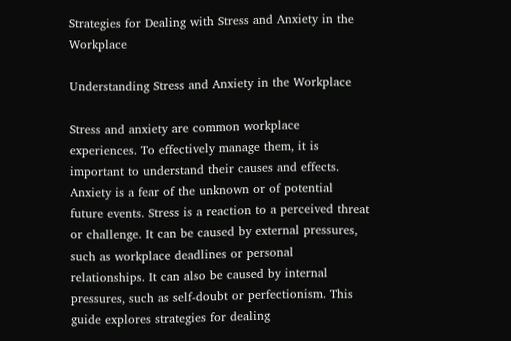Strategies for Dealing with Stress and Anxiety in the Workplace

Understanding Stress and Anxiety in the Workplace

Stress and anxiety are common workplace experiences. To effectively manage them, it is important to understand their causes and effects. Anxiety is a fear of the unknown or of potential future events. Stress is a reaction to a perceived threat or challenge. It can be caused by external pressures, such as workplace deadlines or personal relationships. It can also be caused by internal pressures, such as self-doubt or perfectionism. This guide explores strategies for dealing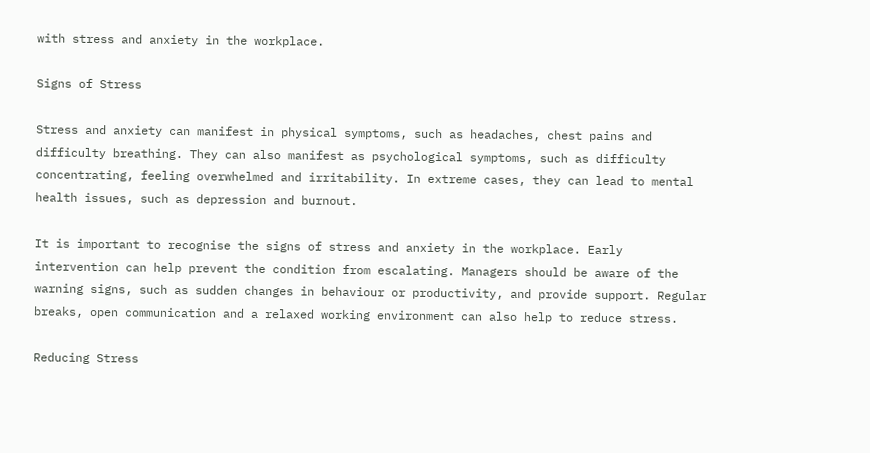with stress and anxiety in the workplace.

Signs of Stress

Stress and anxiety can manifest in physical symptoms, such as headaches, chest pains and difficulty breathing. They can also manifest as psychological symptoms, such as difficulty concentrating, feeling overwhelmed and irritability. In extreme cases, they can lead to mental health issues, such as depression and burnout.

It is important to recognise the signs of stress and anxiety in the workplace. Early intervention can help prevent the condition from escalating. Managers should be aware of the warning signs, such as sudden changes in behaviour or productivity, and provide support. Regular breaks, open communication and a relaxed working environment can also help to reduce stress.

Reducing Stress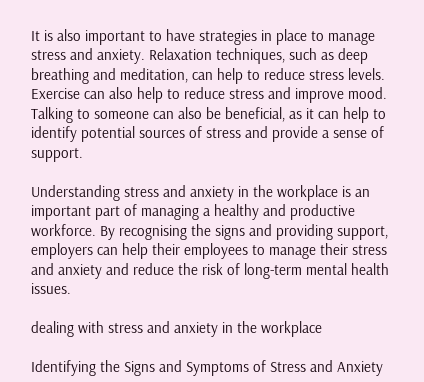It is also important to have strategies in place to manage stress and anxiety. Relaxation techniques, such as deep breathing and meditation, can help to reduce stress levels. Exercise can also help to reduce stress and improve mood. Talking to someone can also be beneficial, as it can help to identify potential sources of stress and provide a sense of support.

Understanding stress and anxiety in the workplace is an important part of managing a healthy and productive workforce. By recognising the signs and providing support, employers can help their employees to manage their stress and anxiety and reduce the risk of long-term mental health issues.

dealing with stress and anxiety in the workplace

Identifying the Signs and Symptoms of Stress and Anxiety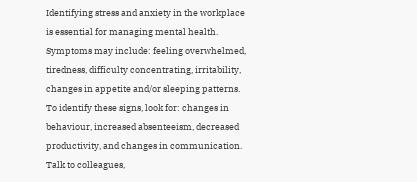Identifying stress and anxiety in the workplace is essential for managing mental health. Symptoms may include: feeling overwhelmed, tiredness, difficulty concentrating, irritability, changes in appetite and/or sleeping patterns. To identify these signs, look for: changes in behaviour, increased absenteeism, decreased productivity, and changes in communication. Talk to colleagues,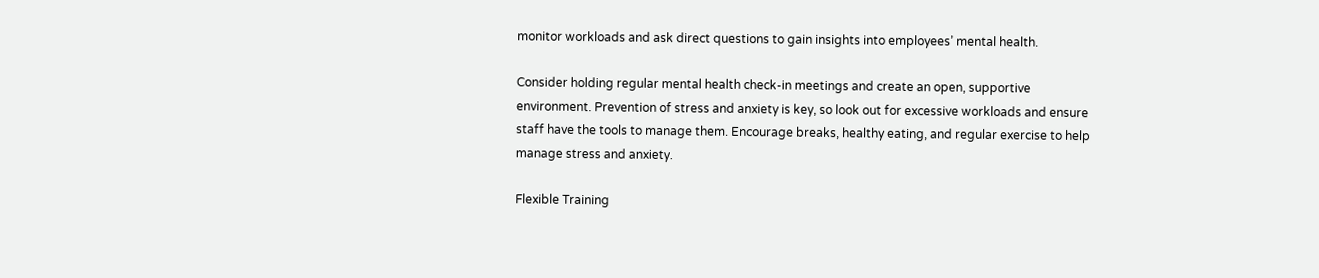monitor workloads and ask direct questions to gain insights into employees’ mental health.

Consider holding regular mental health check-in meetings and create an open, supportive environment. Prevention of stress and anxiety is key, so look out for excessive workloads and ensure staff have the tools to manage them. Encourage breaks, healthy eating, and regular exercise to help manage stress and anxiety.

Flexible Training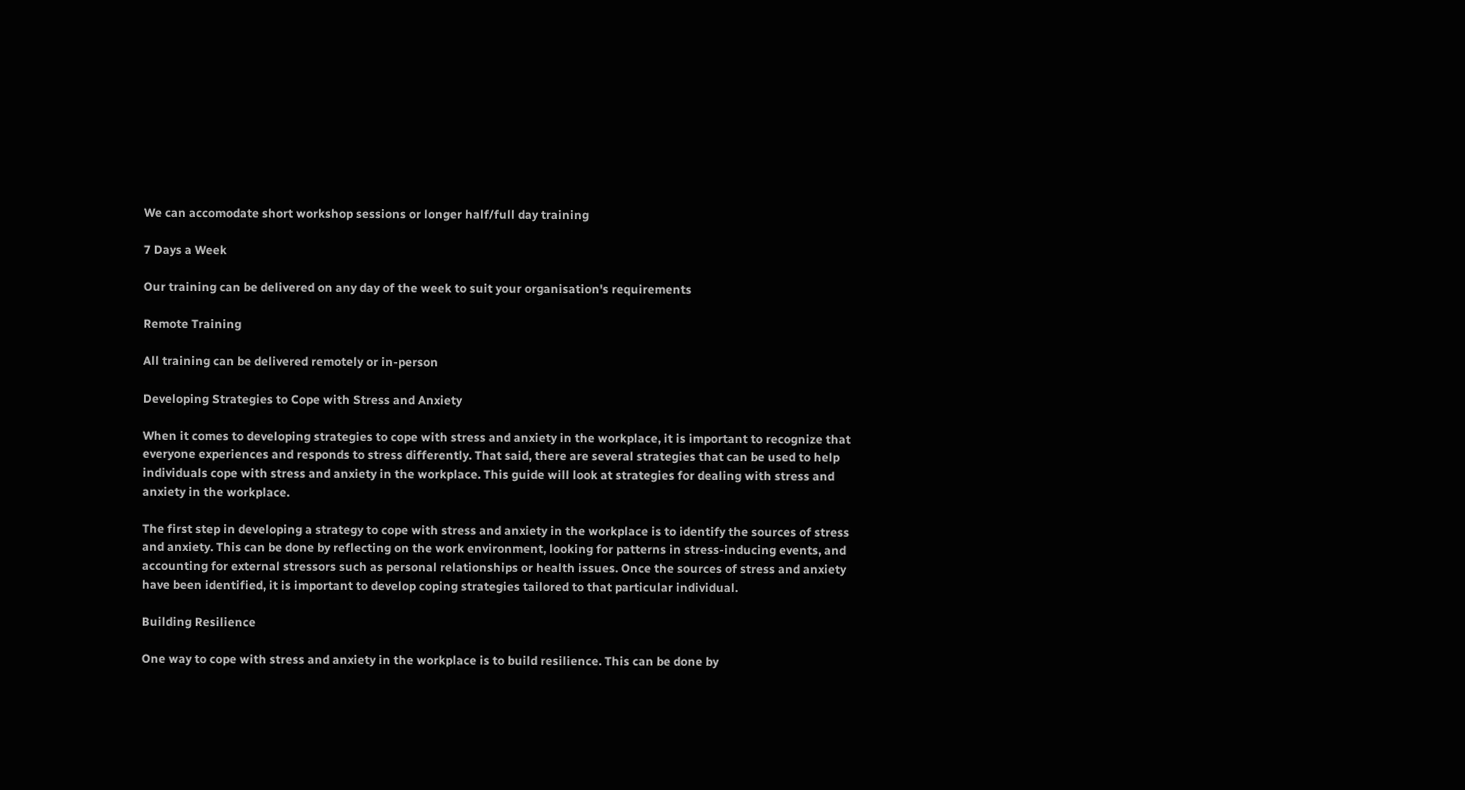We can accomodate short workshop sessions or longer half/full day training

7 Days a Week

Our training can be delivered on any day of the week to suit your organisation's requirements

Remote Training

All training can be delivered remotely or in-person

Developing Strategies to Cope with Stress and Anxiety

When it comes to developing strategies to cope with stress and anxiety in the workplace, it is important to recognize that everyone experiences and responds to stress differently. That said, there are several strategies that can be used to help individuals cope with stress and anxiety in the workplace. This guide will look at strategies for dealing with stress and anxiety in the workplace.

The first step in developing a strategy to cope with stress and anxiety in the workplace is to identify the sources of stress and anxiety. This can be done by reflecting on the work environment, looking for patterns in stress-inducing events, and accounting for external stressors such as personal relationships or health issues. Once the sources of stress and anxiety have been identified, it is important to develop coping strategies tailored to that particular individual.

Building Resilience

One way to cope with stress and anxiety in the workplace is to build resilience. This can be done by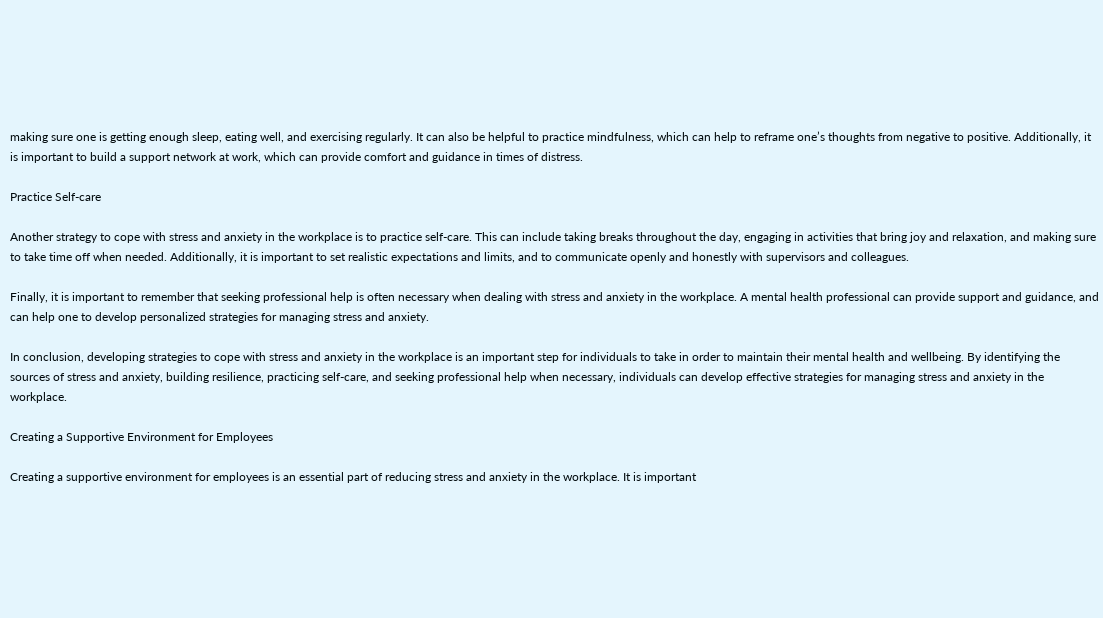making sure one is getting enough sleep, eating well, and exercising regularly. It can also be helpful to practice mindfulness, which can help to reframe one’s thoughts from negative to positive. Additionally, it is important to build a support network at work, which can provide comfort and guidance in times of distress.

Practice Self-care

Another strategy to cope with stress and anxiety in the workplace is to practice self-care. This can include taking breaks throughout the day, engaging in activities that bring joy and relaxation, and making sure to take time off when needed. Additionally, it is important to set realistic expectations and limits, and to communicate openly and honestly with supervisors and colleagues.

Finally, it is important to remember that seeking professional help is often necessary when dealing with stress and anxiety in the workplace. A mental health professional can provide support and guidance, and can help one to develop personalized strategies for managing stress and anxiety.

In conclusion, developing strategies to cope with stress and anxiety in the workplace is an important step for individuals to take in order to maintain their mental health and wellbeing. By identifying the sources of stress and anxiety, building resilience, practicing self-care, and seeking professional help when necessary, individuals can develop effective strategies for managing stress and anxiety in the workplace.

Creating a Supportive Environment for Employees

Creating a supportive environment for employees is an essential part of reducing stress and anxiety in the workplace. It is important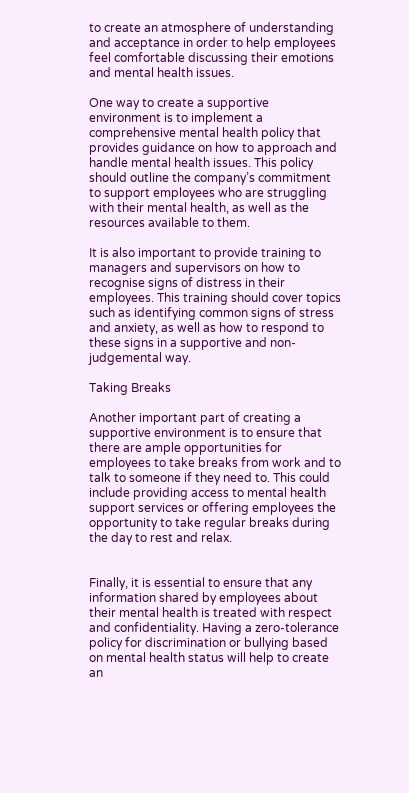to create an atmosphere of understanding and acceptance in order to help employees feel comfortable discussing their emotions and mental health issues.

One way to create a supportive environment is to implement a comprehensive mental health policy that provides guidance on how to approach and handle mental health issues. This policy should outline the company’s commitment to support employees who are struggling with their mental health, as well as the resources available to them.

It is also important to provide training to managers and supervisors on how to recognise signs of distress in their employees. This training should cover topics such as identifying common signs of stress and anxiety, as well as how to respond to these signs in a supportive and non-judgemental way.

Taking Breaks

Another important part of creating a supportive environment is to ensure that there are ample opportunities for employees to take breaks from work and to talk to someone if they need to. This could include providing access to mental health support services or offering employees the opportunity to take regular breaks during the day to rest and relax.


Finally, it is essential to ensure that any information shared by employees about their mental health is treated with respect and confidentiality. Having a zero-tolerance policy for discrimination or bullying based on mental health status will help to create an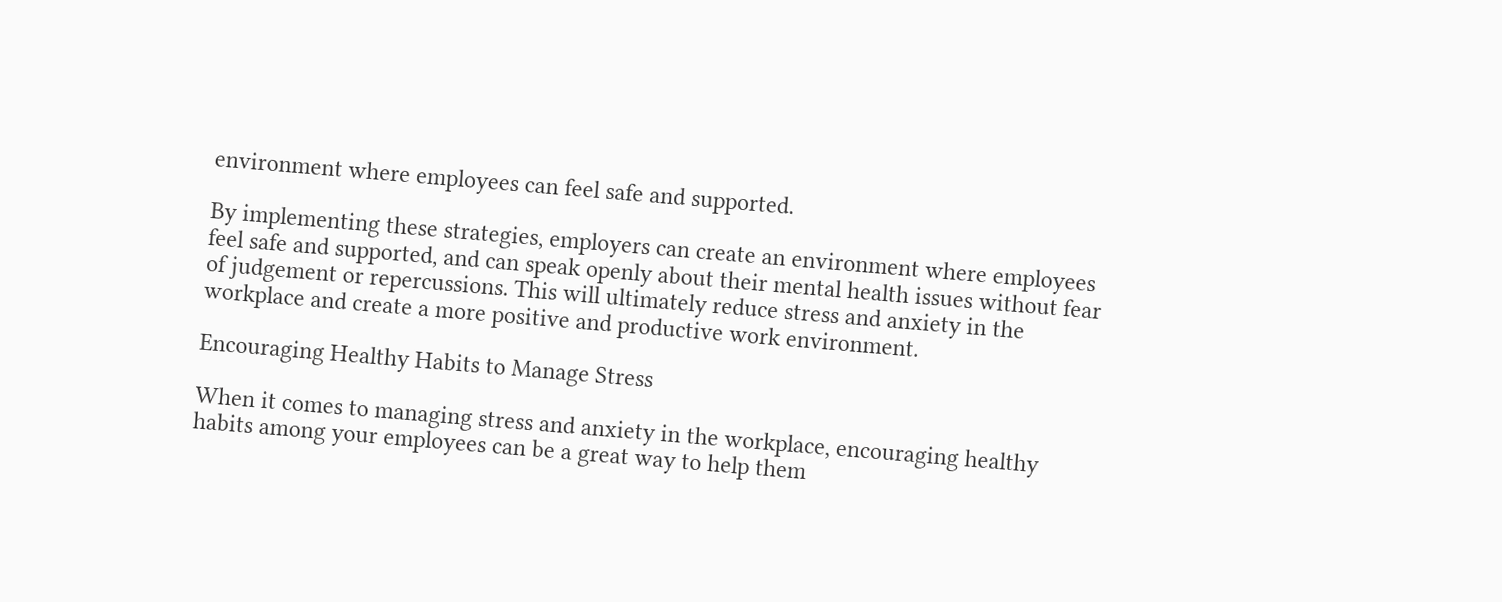environment where employees can feel safe and supported.

By implementing these strategies, employers can create an environment where employees feel safe and supported, and can speak openly about their mental health issues without fear of judgement or repercussions. This will ultimately reduce stress and anxiety in the workplace and create a more positive and productive work environment.

Encouraging Healthy Habits to Manage Stress

When it comes to managing stress and anxiety in the workplace, encouraging healthy habits among your employees can be a great way to help them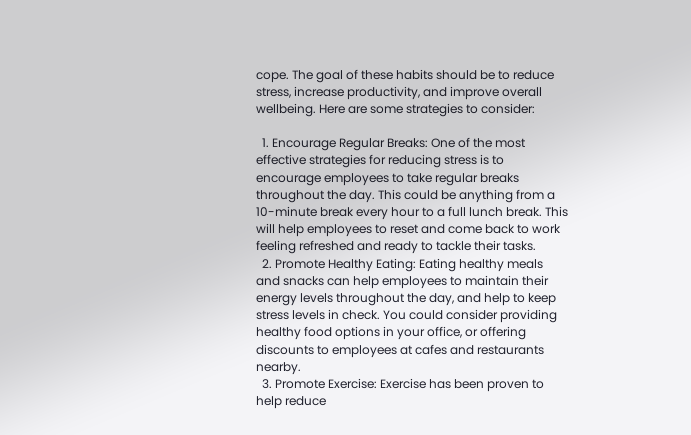cope. The goal of these habits should be to reduce stress, increase productivity, and improve overall wellbeing. Here are some strategies to consider:

  1. Encourage Regular Breaks: One of the most effective strategies for reducing stress is to encourage employees to take regular breaks throughout the day. This could be anything from a 10-minute break every hour to a full lunch break. This will help employees to reset and come back to work feeling refreshed and ready to tackle their tasks.
  2. Promote Healthy Eating: Eating healthy meals and snacks can help employees to maintain their energy levels throughout the day, and help to keep stress levels in check. You could consider providing healthy food options in your office, or offering discounts to employees at cafes and restaurants nearby.
  3. Promote Exercise: Exercise has been proven to help reduce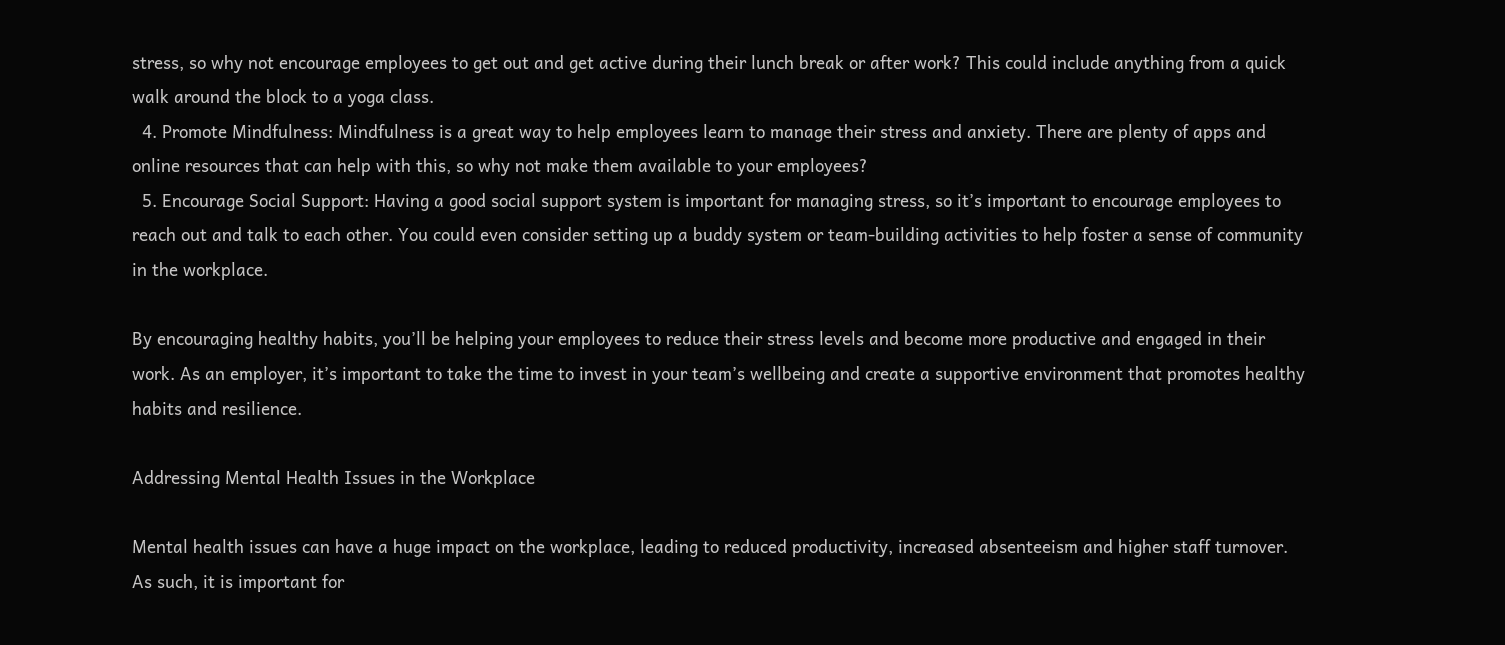stress, so why not encourage employees to get out and get active during their lunch break or after work? This could include anything from a quick walk around the block to a yoga class.
  4. Promote Mindfulness: Mindfulness is a great way to help employees learn to manage their stress and anxiety. There are plenty of apps and online resources that can help with this, so why not make them available to your employees?
  5. Encourage Social Support: Having a good social support system is important for managing stress, so it’s important to encourage employees to reach out and talk to each other. You could even consider setting up a buddy system or team-building activities to help foster a sense of community in the workplace.

By encouraging healthy habits, you’ll be helping your employees to reduce their stress levels and become more productive and engaged in their work. As an employer, it’s important to take the time to invest in your team’s wellbeing and create a supportive environment that promotes healthy habits and resilience.

Addressing Mental Health Issues in the Workplace

Mental health issues can have a huge impact on the workplace, leading to reduced productivity, increased absenteeism and higher staff turnover. As such, it is important for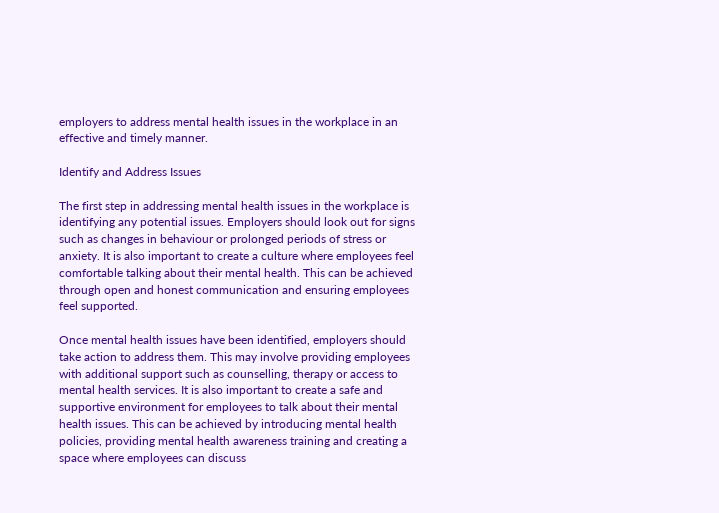employers to address mental health issues in the workplace in an effective and timely manner.

Identify and Address Issues

The first step in addressing mental health issues in the workplace is identifying any potential issues. Employers should look out for signs such as changes in behaviour or prolonged periods of stress or anxiety. It is also important to create a culture where employees feel comfortable talking about their mental health. This can be achieved through open and honest communication and ensuring employees feel supported.

Once mental health issues have been identified, employers should take action to address them. This may involve providing employees with additional support such as counselling, therapy or access to mental health services. It is also important to create a safe and supportive environment for employees to talk about their mental health issues. This can be achieved by introducing mental health policies, providing mental health awareness training and creating a space where employees can discuss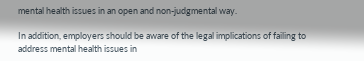mental health issues in an open and non-judgmental way.

In addition, employers should be aware of the legal implications of failing to address mental health issues in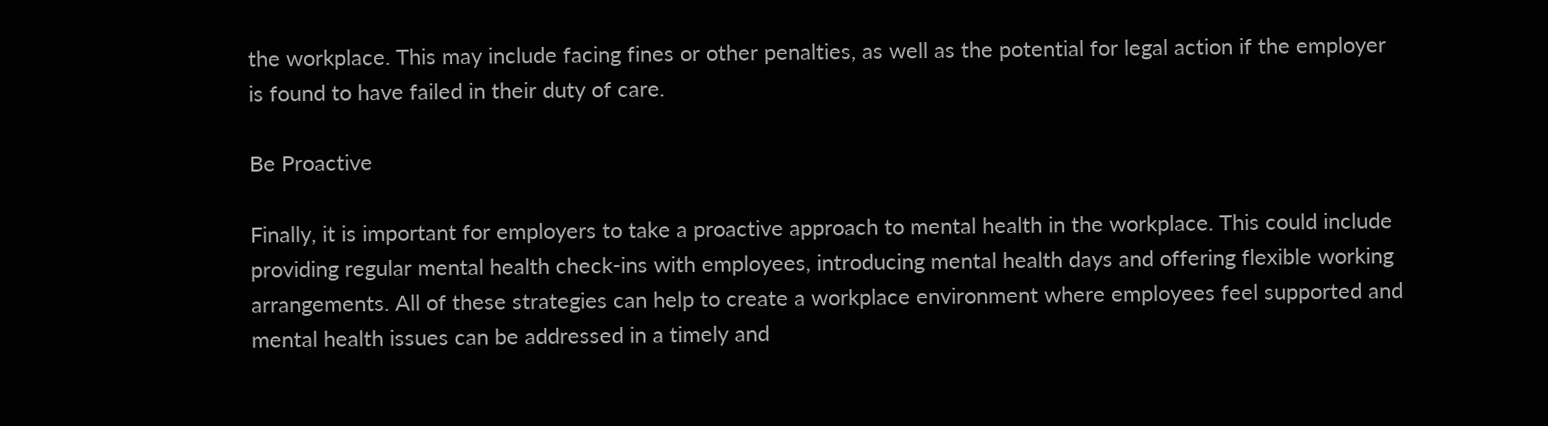the workplace. This may include facing fines or other penalties, as well as the potential for legal action if the employer is found to have failed in their duty of care.

Be Proactive

Finally, it is important for employers to take a proactive approach to mental health in the workplace. This could include providing regular mental health check-ins with employees, introducing mental health days and offering flexible working arrangements. All of these strategies can help to create a workplace environment where employees feel supported and mental health issues can be addressed in a timely and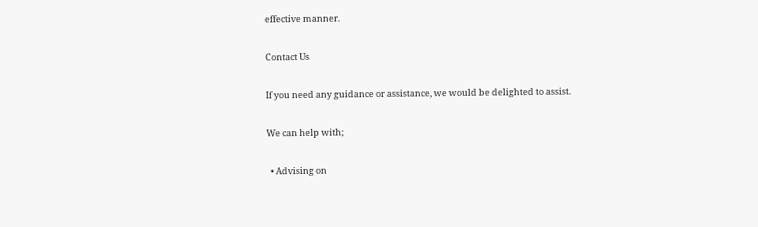effective manner.

Contact Us

If you need any guidance or assistance, we would be delighted to assist.

We can help with;

  • Advising on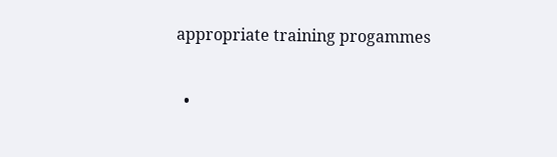appropriate training progammes

  •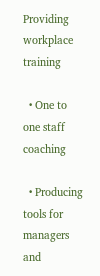Providing workplace training

  • One to one staff coaching

  • Producing tools for managers and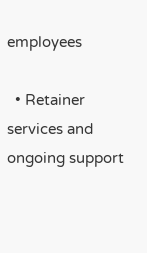employees

  • Retainer services and ongoing support